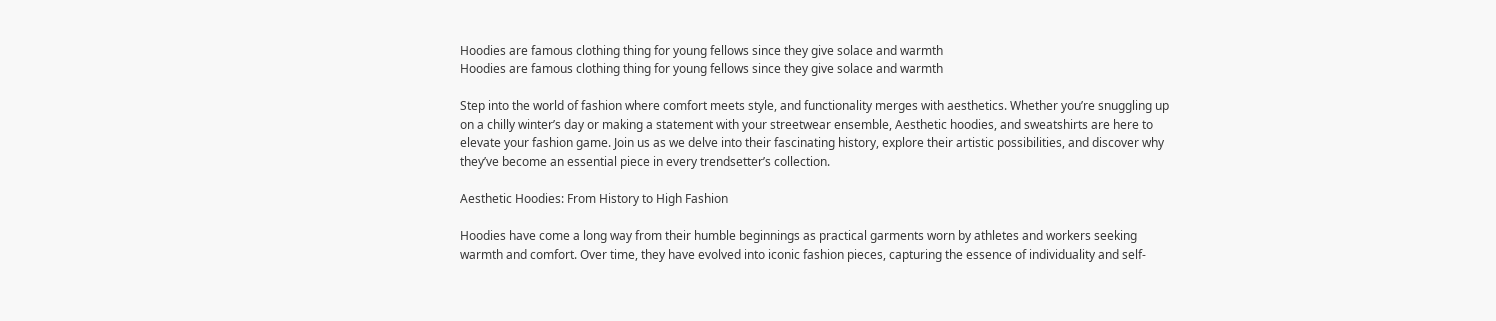Hoodies are famous clothing thing for young fellows since they give solace and warmth
Hoodies are famous clothing thing for young fellows since they give solace and warmth

Step into the world of fashion where comfort meets style, and functionality merges with aesthetics. Whether you’re snuggling up on a chilly winter’s day or making a statement with your streetwear ensemble, Aesthetic hoodies, and sweatshirts are here to elevate your fashion game. Join us as we delve into their fascinating history, explore their artistic possibilities, and discover why they’ve become an essential piece in every trendsetter’s collection.

Aesthetic Hoodies: From History to High Fashion

Hoodies have come a long way from their humble beginnings as practical garments worn by athletes and workers seeking warmth and comfort. Over time, they have evolved into iconic fashion pieces, capturing the essence of individuality and self-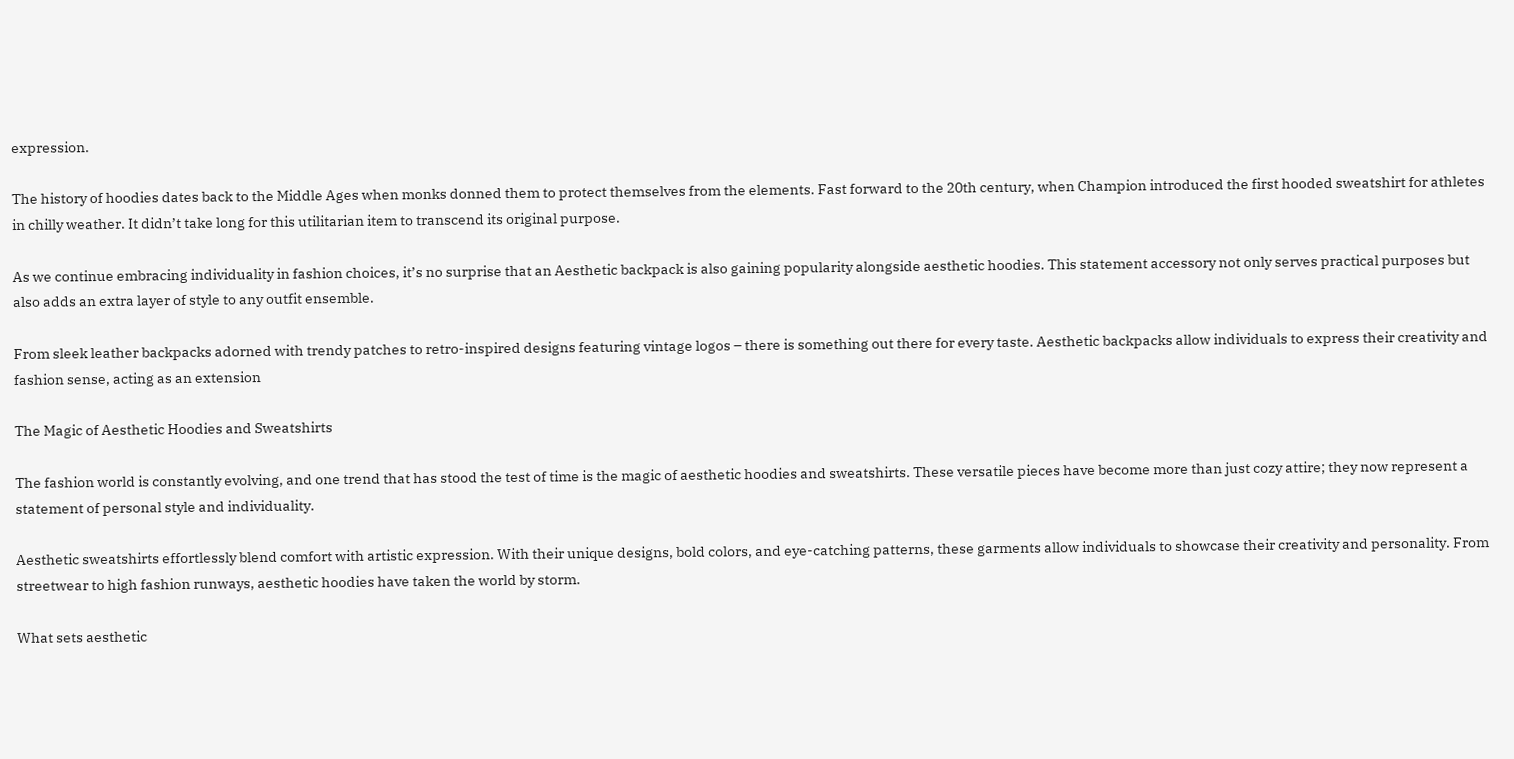expression.

The history of hoodies dates back to the Middle Ages when monks donned them to protect themselves from the elements. Fast forward to the 20th century, when Champion introduced the first hooded sweatshirt for athletes in chilly weather. It didn’t take long for this utilitarian item to transcend its original purpose.

As we continue embracing individuality in fashion choices, it’s no surprise that an Aesthetic backpack is also gaining popularity alongside aesthetic hoodies. This statement accessory not only serves practical purposes but also adds an extra layer of style to any outfit ensemble.

From sleek leather backpacks adorned with trendy patches to retro-inspired designs featuring vintage logos – there is something out there for every taste. Aesthetic backpacks allow individuals to express their creativity and fashion sense, acting as an extension

The Magic of Aesthetic Hoodies and Sweatshirts

The fashion world is constantly evolving, and one trend that has stood the test of time is the magic of aesthetic hoodies and sweatshirts. These versatile pieces have become more than just cozy attire; they now represent a statement of personal style and individuality.

Aesthetic sweatshirts effortlessly blend comfort with artistic expression. With their unique designs, bold colors, and eye-catching patterns, these garments allow individuals to showcase their creativity and personality. From streetwear to high fashion runways, aesthetic hoodies have taken the world by storm.

What sets aesthetic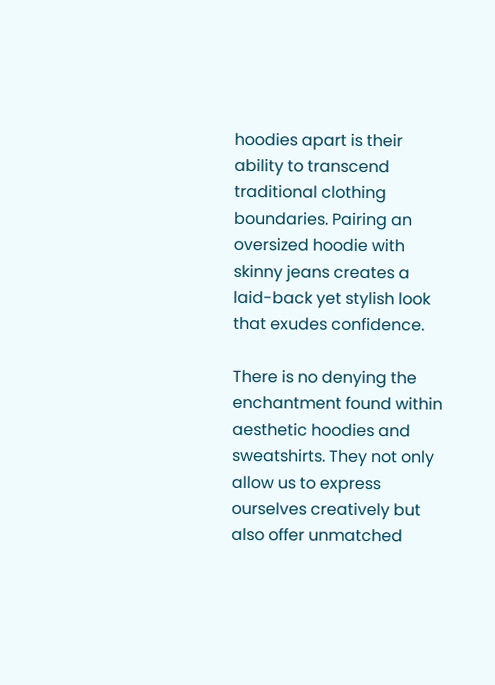hoodies apart is their ability to transcend traditional clothing boundaries. Pairing an oversized hoodie with skinny jeans creates a laid-back yet stylish look that exudes confidence.

There is no denying the enchantment found within aesthetic hoodies and sweatshirts. They not only allow us to express ourselves creatively but also offer unmatched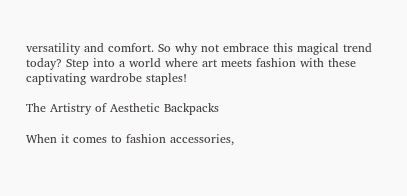versatility and comfort. So why not embrace this magical trend today? Step into a world where art meets fashion with these captivating wardrobe staples!

The Artistry of Aesthetic Backpacks

When it comes to fashion accessories,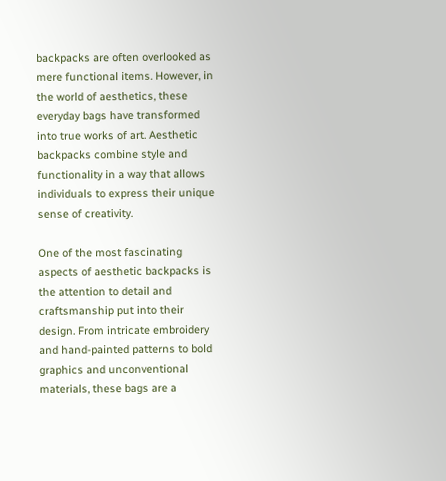backpacks are often overlooked as mere functional items. However, in the world of aesthetics, these everyday bags have transformed into true works of art. Aesthetic backpacks combine style and functionality in a way that allows individuals to express their unique sense of creativity.

One of the most fascinating aspects of aesthetic backpacks is the attention to detail and craftsmanship put into their design. From intricate embroidery and hand-painted patterns to bold graphics and unconventional materials, these bags are a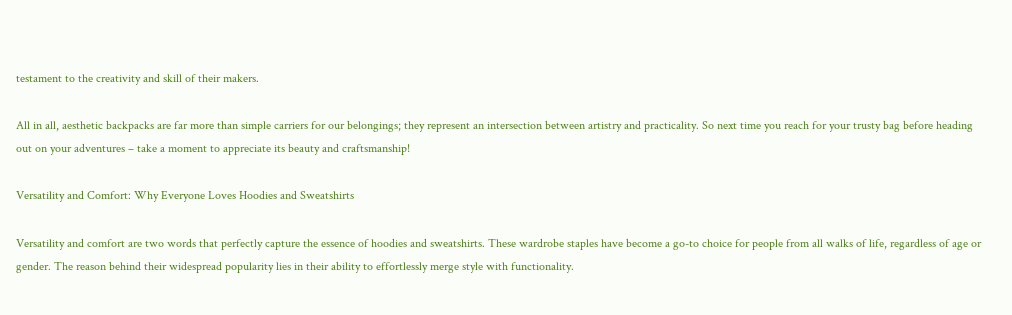testament to the creativity and skill of their makers.

All in all, aesthetic backpacks are far more than simple carriers for our belongings; they represent an intersection between artistry and practicality. So next time you reach for your trusty bag before heading out on your adventures – take a moment to appreciate its beauty and craftsmanship!

Versatility and Comfort: Why Everyone Loves Hoodies and Sweatshirts

Versatility and comfort are two words that perfectly capture the essence of hoodies and sweatshirts. These wardrobe staples have become a go-to choice for people from all walks of life, regardless of age or gender. The reason behind their widespread popularity lies in their ability to effortlessly merge style with functionality.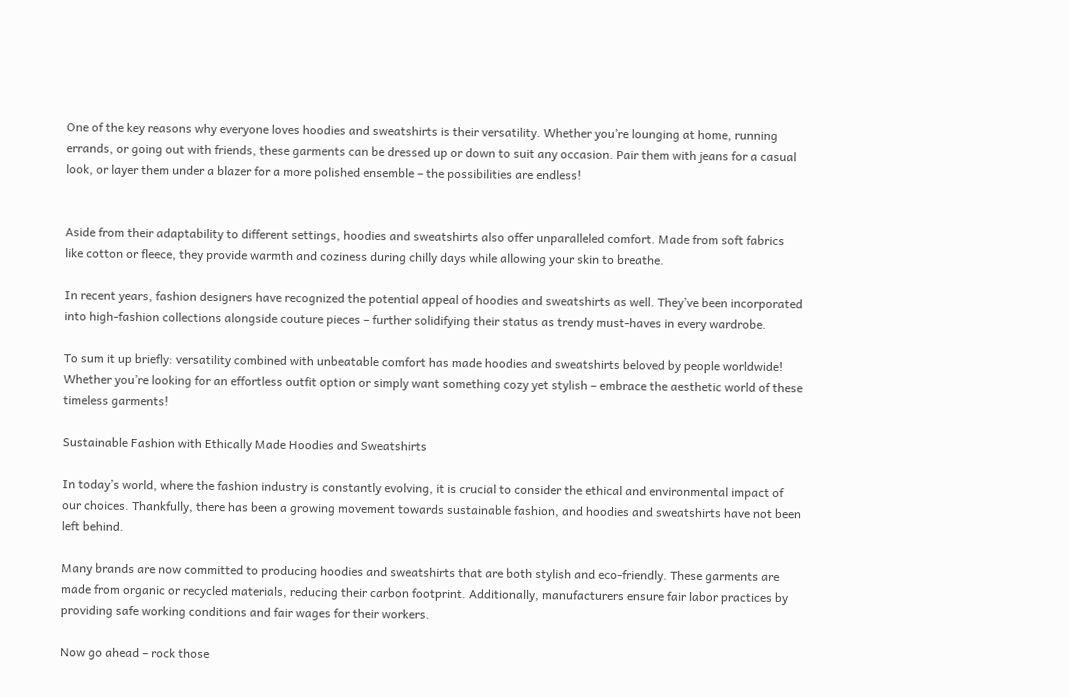One of the key reasons why everyone loves hoodies and sweatshirts is their versatility. Whether you’re lounging at home, running errands, or going out with friends, these garments can be dressed up or down to suit any occasion. Pair them with jeans for a casual look, or layer them under a blazer for a more polished ensemble – the possibilities are endless!


Aside from their adaptability to different settings, hoodies and sweatshirts also offer unparalleled comfort. Made from soft fabrics like cotton or fleece, they provide warmth and coziness during chilly days while allowing your skin to breathe.

In recent years, fashion designers have recognized the potential appeal of hoodies and sweatshirts as well. They’ve been incorporated into high-fashion collections alongside couture pieces – further solidifying their status as trendy must-haves in every wardrobe.

To sum it up briefly: versatility combined with unbeatable comfort has made hoodies and sweatshirts beloved by people worldwide! Whether you’re looking for an effortless outfit option or simply want something cozy yet stylish – embrace the aesthetic world of these timeless garments!

Sustainable Fashion with Ethically Made Hoodies and Sweatshirts

In today’s world, where the fashion industry is constantly evolving, it is crucial to consider the ethical and environmental impact of our choices. Thankfully, there has been a growing movement towards sustainable fashion, and hoodies and sweatshirts have not been left behind.

Many brands are now committed to producing hoodies and sweatshirts that are both stylish and eco-friendly. These garments are made from organic or recycled materials, reducing their carbon footprint. Additionally, manufacturers ensure fair labor practices by providing safe working conditions and fair wages for their workers.

Now go ahead – rock those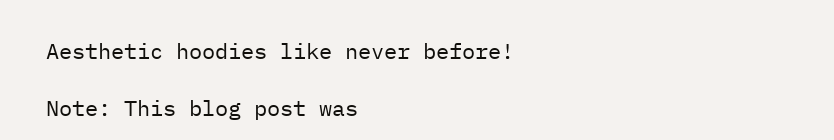Aesthetic hoodies like never before!

Note: This blog post was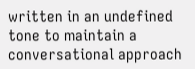written in an undefined tone to maintain a conversational approach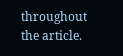throughout the article.